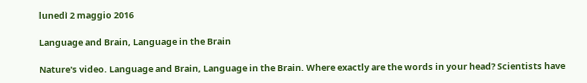lunedì 2 maggio 2016

Language and Brain, Language in the Brain

Nature's video. Language and Brain, Language in the Brain. Where exactly are the words in your head? Scientists have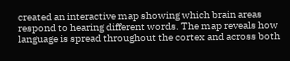created an interactive map showing which brain areas respond to hearing different words. The map reveals how language is spread throughout the cortex and across both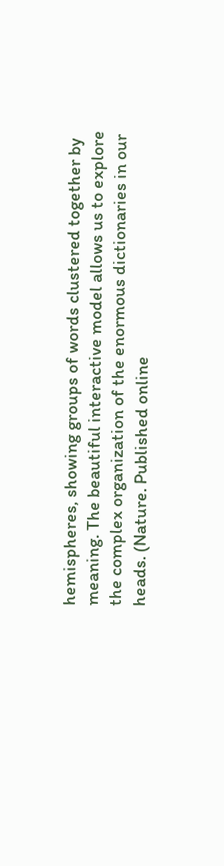hemispheres, showing groups of words clustered together by meaning. The beautiful interactive model allows us to explore the complex organization of the enormous dictionaries in our heads. (Nature. Published online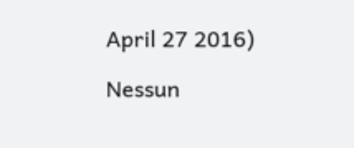April 27 2016)

Nessun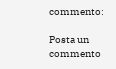commento:

Posta un commento